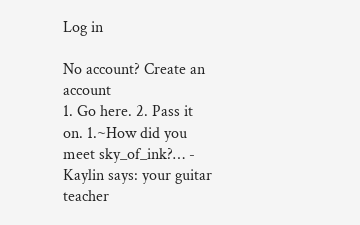Log in

No account? Create an account
1. Go here. 2. Pass it on. 1.~How did you meet sky_of_ink?… - Kaylin says: your guitar teacher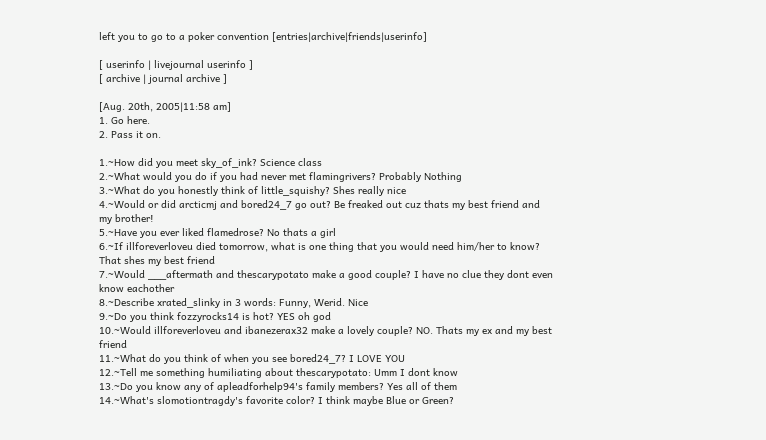left you to go to a poker convention [entries|archive|friends|userinfo]

[ userinfo | livejournal userinfo ]
[ archive | journal archive ]

[Aug. 20th, 2005|11:58 am]
1. Go here.
2. Pass it on.

1.~How did you meet sky_of_ink? Science class
2.~What would you do if you had never met flamingrivers? Probably Nothing
3.~What do you honestly think of little_squishy? Shes really nice
4.~Would or did arcticmj and bored24_7 go out? Be freaked out cuz thats my best friend and my brother!
5.~Have you ever liked flamedrose? No thats a girl
6.~If illforeverloveu died tomorrow, what is one thing that you would need him/her to know? That shes my best friend
7.~Would ___aftermath and thescarypotato make a good couple? I have no clue they dont even know eachother
8.~Describe xrated_slinky in 3 words: Funny, Werid. Nice
9.~Do you think fozzyrocks14 is hot? YES oh god
10.~Would illforeverloveu and ibanezerax32 make a lovely couple? NO. Thats my ex and my best friend
11.~What do you think of when you see bored24_7? I LOVE YOU
12.~Tell me something humiliating about thescarypotato: Umm I dont know
13.~Do you know any of apleadforhelp94's family members? Yes all of them
14.~What's slomotiontragdy's favorite color? I think maybe Blue or Green?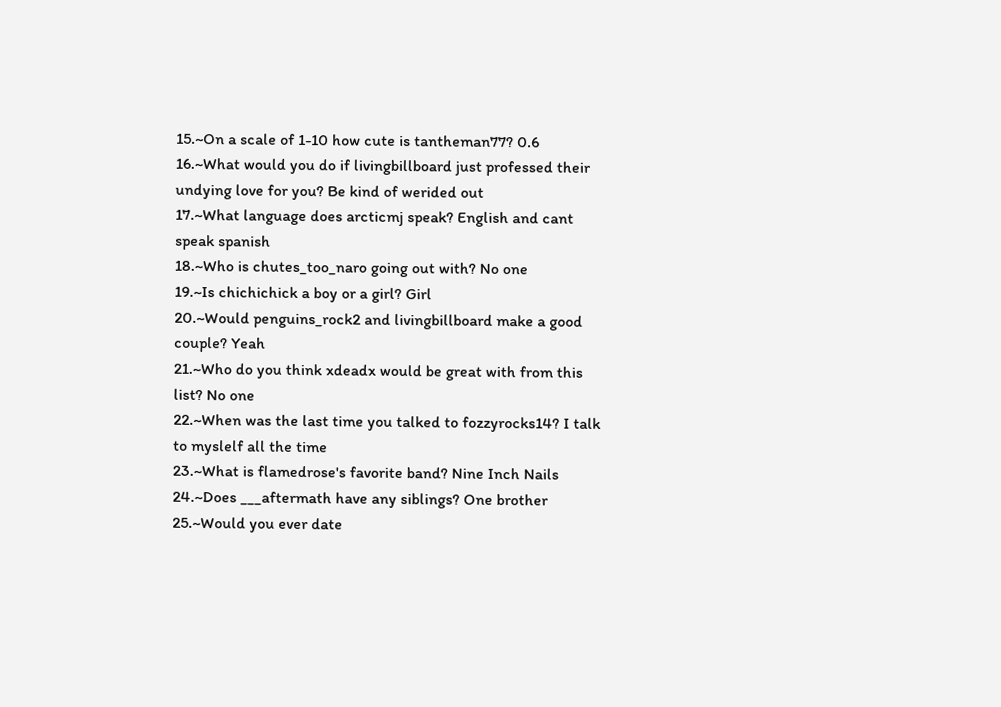15.~On a scale of 1-10 how cute is tantheman77? 0.6
16.~What would you do if livingbillboard just professed their undying love for you? Be kind of werided out
17.~What language does arcticmj speak? English and cant speak spanish
18.~Who is chutes_too_naro going out with? No one
19.~Is chichichick a boy or a girl? Girl
20.~Would penguins_rock2 and livingbillboard make a good couple? Yeah
21.~Who do you think xdeadx would be great with from this list? No one
22.~When was the last time you talked to fozzyrocks14? I talk to myslelf all the time
23.~What is flamedrose's favorite band? Nine Inch Nails
24.~Does ___aftermath have any siblings? One brother
25.~Would you ever date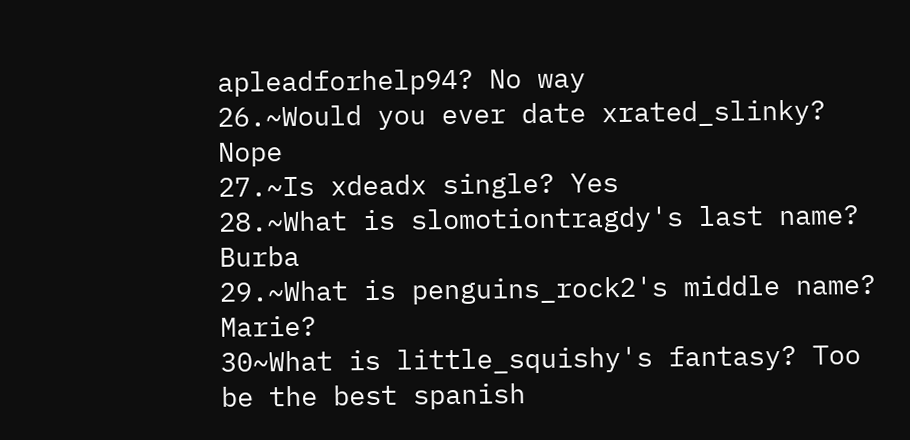apleadforhelp94? No way
26.~Would you ever date xrated_slinky? Nope
27.~Is xdeadx single? Yes
28.~What is slomotiontragdy's last name? Burba
29.~What is penguins_rock2's middle name? Marie?
30~What is little_squishy's fantasy? Too be the best spanish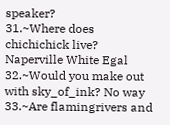speaker?
31.~Where does chichichick live? Naperville White Egal
32.~Would you make out with sky_of_ink? No way
33.~Are flamingrivers and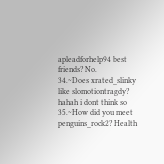apleadforhelp94 best friends? No.
34.~Does xrated_slinky like slomotiontragdy? hahah i dont think so
35.~How did you meet penguins_rock2? Health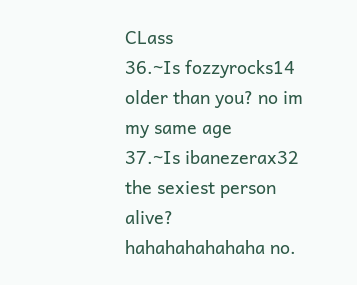CLass
36.~Is fozzyrocks14 older than you? no im my same age
37.~Is ibanezerax32 the sexiest person alive? hahahahahahaha no.